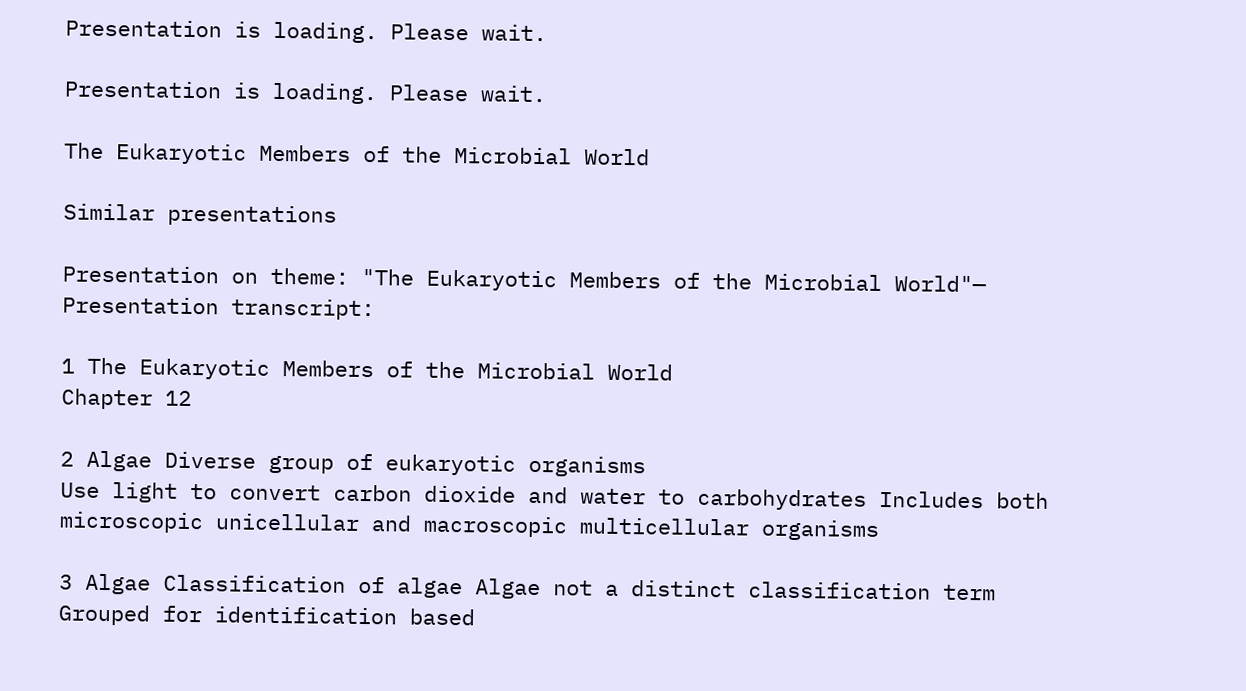Presentation is loading. Please wait.

Presentation is loading. Please wait.

The Eukaryotic Members of the Microbial World

Similar presentations

Presentation on theme: "The Eukaryotic Members of the Microbial World"— Presentation transcript:

1 The Eukaryotic Members of the Microbial World
Chapter 12

2 Algae Diverse group of eukaryotic organisms
Use light to convert carbon dioxide and water to carbohydrates Includes both microscopic unicellular and macroscopic multicellular organisms

3 Algae Classification of algae Algae not a distinct classification term
Grouped for identification based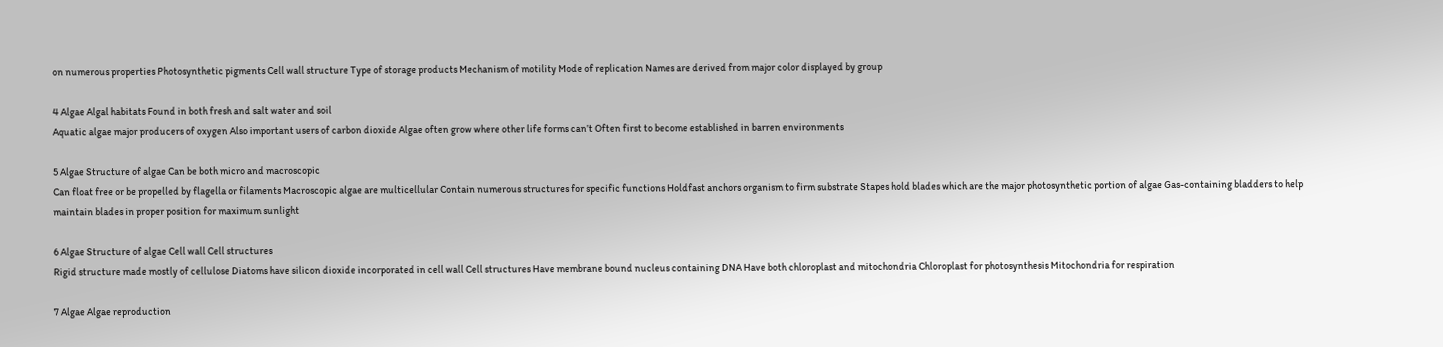on numerous properties Photosynthetic pigments Cell wall structure Type of storage products Mechanism of motility Mode of replication Names are derived from major color displayed by group

4 Algae Algal habitats Found in both fresh and salt water and soil
Aquatic algae major producers of oxygen Also important users of carbon dioxide Algae often grow where other life forms can’t Often first to become established in barren environments

5 Algae Structure of algae Can be both micro and macroscopic
Can float free or be propelled by flagella or filaments Macroscopic algae are multicellular Contain numerous structures for specific functions Holdfast anchors organism to firm substrate Stapes hold blades which are the major photosynthetic portion of algae Gas-containing bladders to help maintain blades in proper position for maximum sunlight

6 Algae Structure of algae Cell wall Cell structures
Rigid structure made mostly of cellulose Diatoms have silicon dioxide incorporated in cell wall Cell structures Have membrane bound nucleus containing DNA Have both chloroplast and mitochondria Chloroplast for photosynthesis Mitochondria for respiration

7 Algae Algae reproduction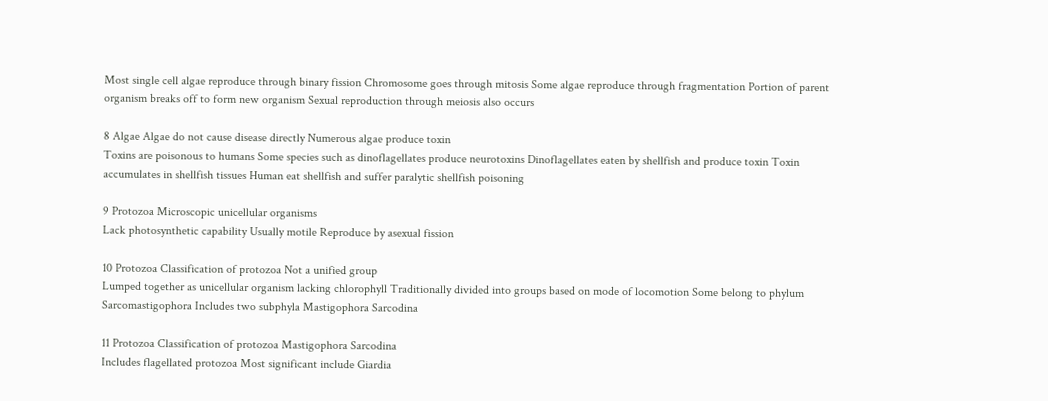Most single cell algae reproduce through binary fission Chromosome goes through mitosis Some algae reproduce through fragmentation Portion of parent organism breaks off to form new organism Sexual reproduction through meiosis also occurs

8 Algae Algae do not cause disease directly Numerous algae produce toxin
Toxins are poisonous to humans Some species such as dinoflagellates produce neurotoxins Dinoflagellates eaten by shellfish and produce toxin Toxin accumulates in shellfish tissues Human eat shellfish and suffer paralytic shellfish poisoning

9 Protozoa Microscopic unicellular organisms
Lack photosynthetic capability Usually motile Reproduce by asexual fission

10 Protozoa Classification of protozoa Not a unified group
Lumped together as unicellular organism lacking chlorophyll Traditionally divided into groups based on mode of locomotion Some belong to phylum Sarcomastigophora Includes two subphyla Mastigophora Sarcodina

11 Protozoa Classification of protozoa Mastigophora Sarcodina
Includes flagellated protozoa Most significant include Giardia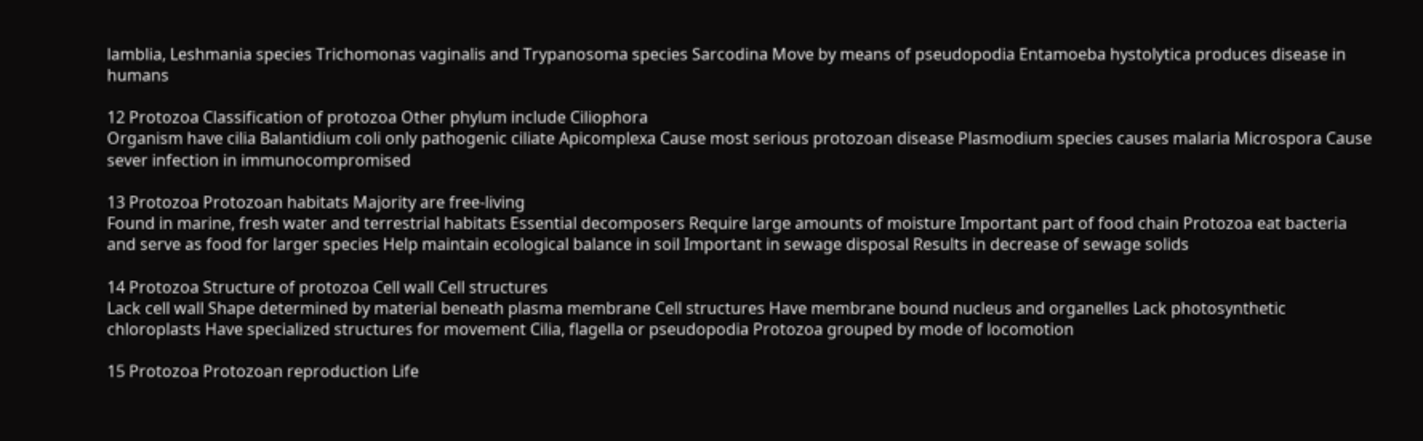lamblia, Leshmania species Trichomonas vaginalis and Trypanosoma species Sarcodina Move by means of pseudopodia Entamoeba hystolytica produces disease in humans

12 Protozoa Classification of protozoa Other phylum include Ciliophora
Organism have cilia Balantidium coli only pathogenic ciliate Apicomplexa Cause most serious protozoan disease Plasmodium species causes malaria Microspora Cause sever infection in immunocompromised

13 Protozoa Protozoan habitats Majority are free-living
Found in marine, fresh water and terrestrial habitats Essential decomposers Require large amounts of moisture Important part of food chain Protozoa eat bacteria and serve as food for larger species Help maintain ecological balance in soil Important in sewage disposal Results in decrease of sewage solids

14 Protozoa Structure of protozoa Cell wall Cell structures
Lack cell wall Shape determined by material beneath plasma membrane Cell structures Have membrane bound nucleus and organelles Lack photosynthetic chloroplasts Have specialized structures for movement Cilia, flagella or pseudopodia Protozoa grouped by mode of locomotion

15 Protozoa Protozoan reproduction Life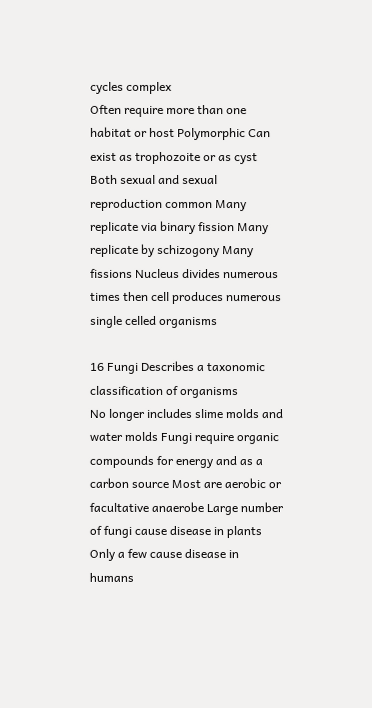cycles complex
Often require more than one habitat or host Polymorphic Can exist as trophozoite or as cyst Both sexual and sexual reproduction common Many replicate via binary fission Many replicate by schizogony Many fissions Nucleus divides numerous times then cell produces numerous single celled organisms

16 Fungi Describes a taxonomic classification of organisms
No longer includes slime molds and water molds Fungi require organic compounds for energy and as a carbon source Most are aerobic or facultative anaerobe Large number of fungi cause disease in plants Only a few cause disease in humans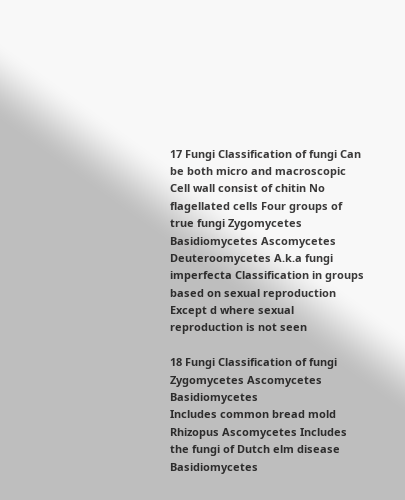17 Fungi Classification of fungi Can be both micro and macroscopic
Cell wall consist of chitin No flagellated cells Four groups of true fungi Zygomycetes Basidiomycetes Ascomycetes Deuteroomycetes A.k.a fungi imperfecta Classification in groups based on sexual reproduction Except d where sexual reproduction is not seen

18 Fungi Classification of fungi Zygomycetes Ascomycetes Basidiomycetes
Includes common bread mold Rhizopus Ascomycetes Includes the fungi of Dutch elm disease Basidiomycetes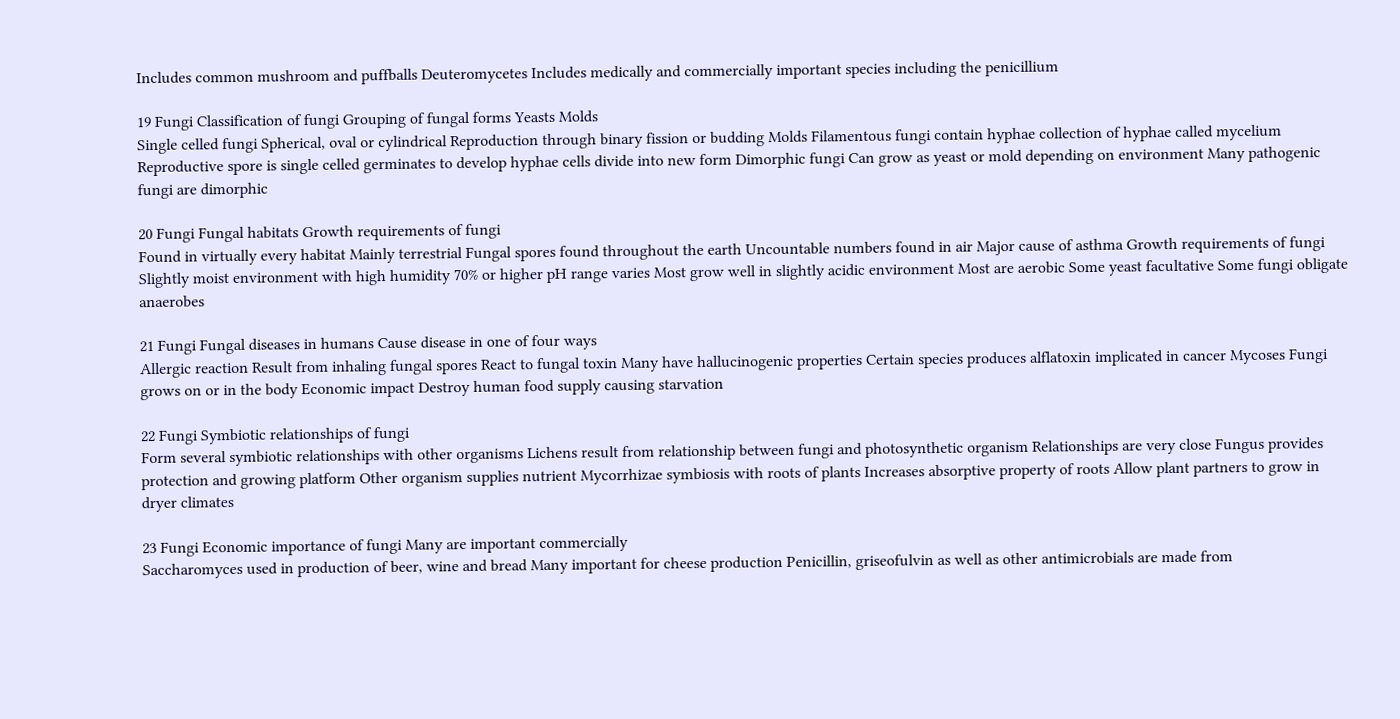Includes common mushroom and puffballs Deuteromycetes Includes medically and commercially important species including the penicillium

19 Fungi Classification of fungi Grouping of fungal forms Yeasts Molds
Single celled fungi Spherical, oval or cylindrical Reproduction through binary fission or budding Molds Filamentous fungi contain hyphae collection of hyphae called mycelium Reproductive spore is single celled germinates to develop hyphae cells divide into new form Dimorphic fungi Can grow as yeast or mold depending on environment Many pathogenic fungi are dimorphic

20 Fungi Fungal habitats Growth requirements of fungi
Found in virtually every habitat Mainly terrestrial Fungal spores found throughout the earth Uncountable numbers found in air Major cause of asthma Growth requirements of fungi Slightly moist environment with high humidity 70% or higher pH range varies Most grow well in slightly acidic environment Most are aerobic Some yeast facultative Some fungi obligate anaerobes

21 Fungi Fungal diseases in humans Cause disease in one of four ways
Allergic reaction Result from inhaling fungal spores React to fungal toxin Many have hallucinogenic properties Certain species produces alflatoxin implicated in cancer Mycoses Fungi grows on or in the body Economic impact Destroy human food supply causing starvation

22 Fungi Symbiotic relationships of fungi
Form several symbiotic relationships with other organisms Lichens result from relationship between fungi and photosynthetic organism Relationships are very close Fungus provides protection and growing platform Other organism supplies nutrient Mycorrhizae symbiosis with roots of plants Increases absorptive property of roots Allow plant partners to grow in dryer climates

23 Fungi Economic importance of fungi Many are important commercially
Saccharomyces used in production of beer, wine and bread Many important for cheese production Penicillin, griseofulvin as well as other antimicrobials are made from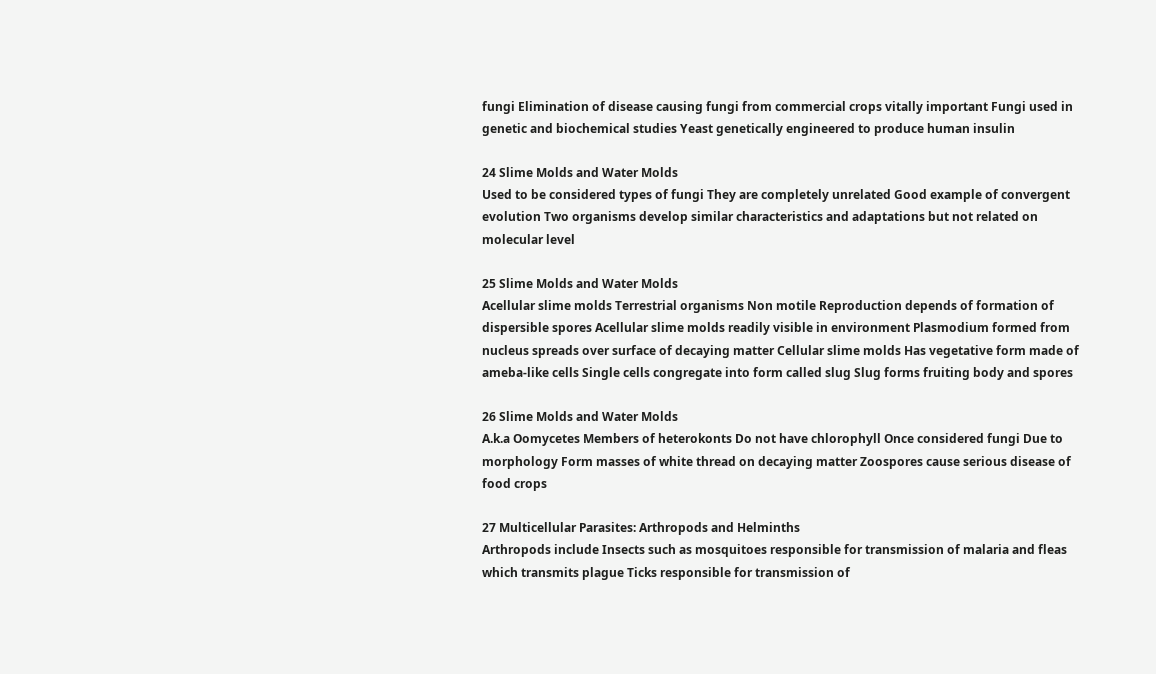fungi Elimination of disease causing fungi from commercial crops vitally important Fungi used in genetic and biochemical studies Yeast genetically engineered to produce human insulin

24 Slime Molds and Water Molds
Used to be considered types of fungi They are completely unrelated Good example of convergent evolution Two organisms develop similar characteristics and adaptations but not related on molecular level

25 Slime Molds and Water Molds
Acellular slime molds Terrestrial organisms Non motile Reproduction depends of formation of dispersible spores Acellular slime molds readily visible in environment Plasmodium formed from nucleus spreads over surface of decaying matter Cellular slime molds Has vegetative form made of ameba-like cells Single cells congregate into form called slug Slug forms fruiting body and spores

26 Slime Molds and Water Molds
A.k.a Oomycetes Members of heterokonts Do not have chlorophyll Once considered fungi Due to morphology Form masses of white thread on decaying matter Zoospores cause serious disease of food crops

27 Multicellular Parasites: Arthropods and Helminths
Arthropods include Insects such as mosquitoes responsible for transmission of malaria and fleas which transmits plague Ticks responsible for transmission of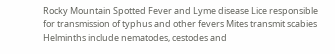Rocky Mountain Spotted Fever and Lyme disease Lice responsible for transmission of typhus and other fevers Mites transmit scabies Helminths include nematodes, cestodes and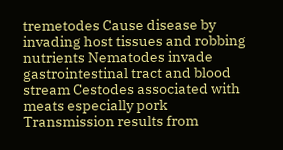tremetodes Cause disease by invading host tissues and robbing nutrients Nematodes invade gastrointestinal tract and blood stream Cestodes associated with meats especially pork Transmission results from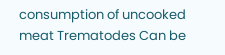consumption of uncooked meat Trematodes Can be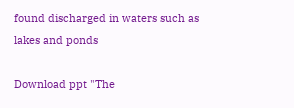found discharged in waters such as lakes and ponds

Download ppt "The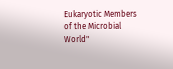Eukaryotic Members of the Microbial World"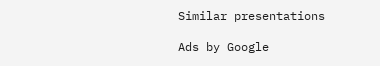Similar presentations

Ads by Google